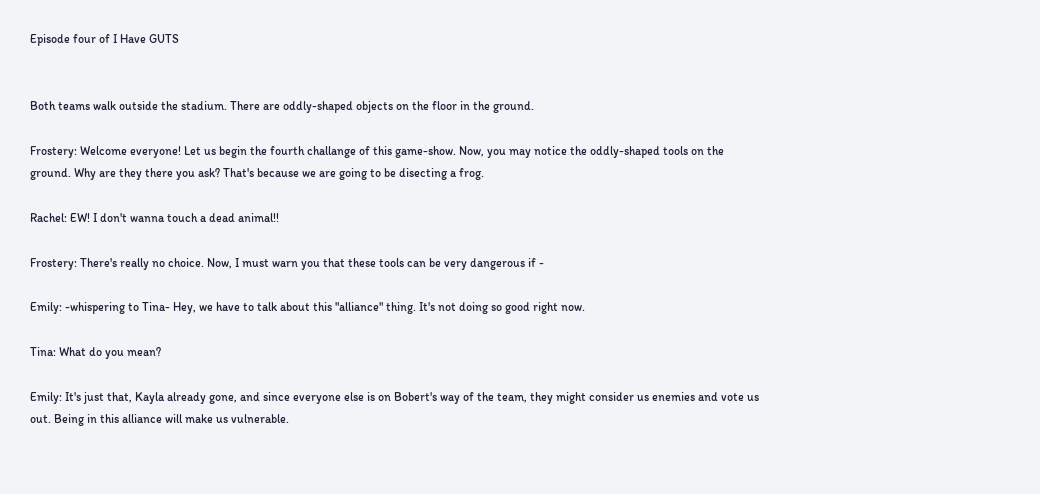Episode four of I Have GUTS


Both teams walk outside the stadium. There are oddly-shaped objects on the floor in the ground.

Frostery: Welcome everyone! Let us begin the fourth challange of this game-show. Now, you may notice the oddly-shaped tools on the ground. Why are they there you ask? That's because we are going to be disecting a frog.

Rachel: EW! I don't wanna touch a dead animal!!

Frostery: There's really no choice. Now, I must warn you that these tools can be very dangerous if -

Emily: -whispering to Tina- Hey, we have to talk about this "alliance" thing. It's not doing so good right now.

Tina: What do you mean?

Emily: It's just that, Kayla already gone, and since everyone else is on Bobert's way of the team, they might consider us enemies and vote us out. Being in this alliance will make us vulnerable.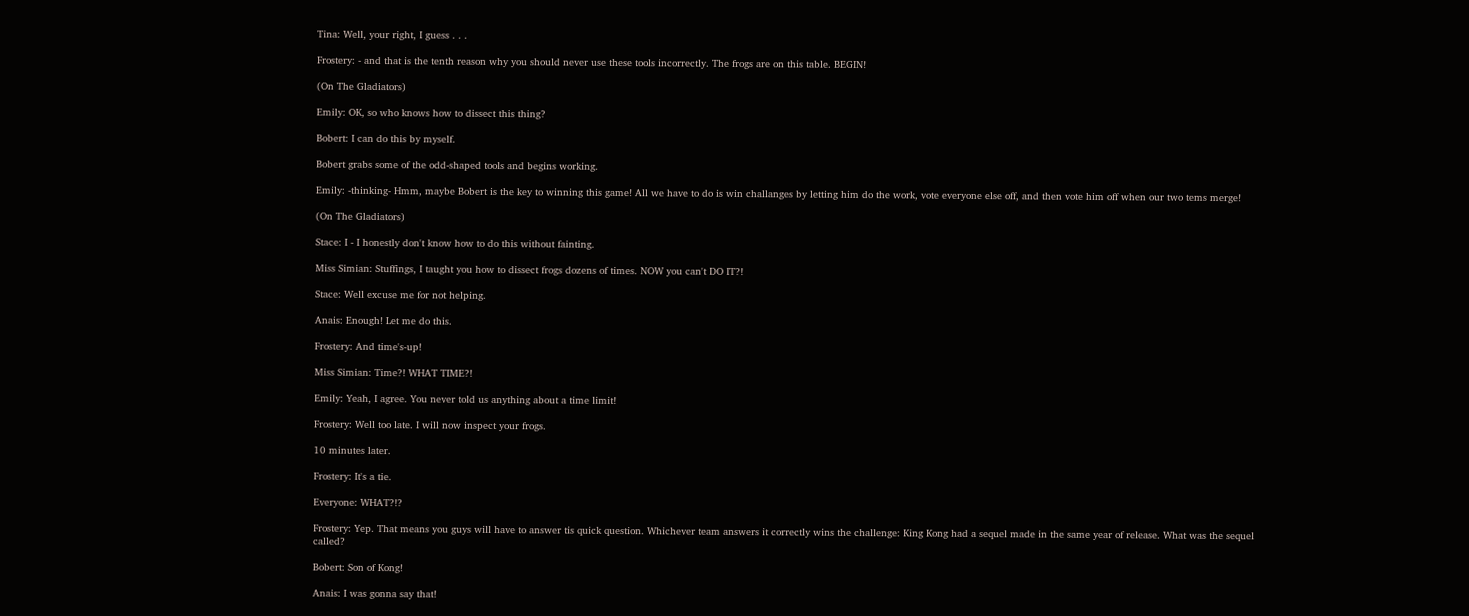Tina: Well, your right, I guess . . .

Frostery: - and that is the tenth reason why you should never use these tools incorrectly. The frogs are on this table. BEGIN!

(On The Gladiators)

Emily: OK, so who knows how to dissect this thing?

Bobert: I can do this by myself.

Bobert grabs some of the odd-shaped tools and begins working.

Emily: -thinking- Hmm, maybe Bobert is the key to winning this game! All we have to do is win challanges by letting him do the work, vote everyone else off, and then vote him off when our two tems merge!

(On The Gladiators)

Stace: I - I honestly don't know how to do this without fainting.

Miss Simian: Stuffings, I taught you how to dissect frogs dozens of times. NOW you can't DO IT?!

Stace: Well excuse me for not helping.

Anais: Enough! Let me do this.

Frostery: And time's-up!

Miss Simian: Time?! WHAT TIME?!

Emily: Yeah, I agree. You never told us anything about a time limit!

Frostery: Well too late. I will now inspect your frogs.

10 minutes later.

Frostery: It's a tie.

Everyone: WHAT?!?

Frostery: Yep. That means you guys will have to answer tis quick question. Whichever team answers it correctly wins the challenge: King Kong had a sequel made in the same year of release. What was the sequel called?

Bobert: Son of Kong!

Anais: I was gonna say that!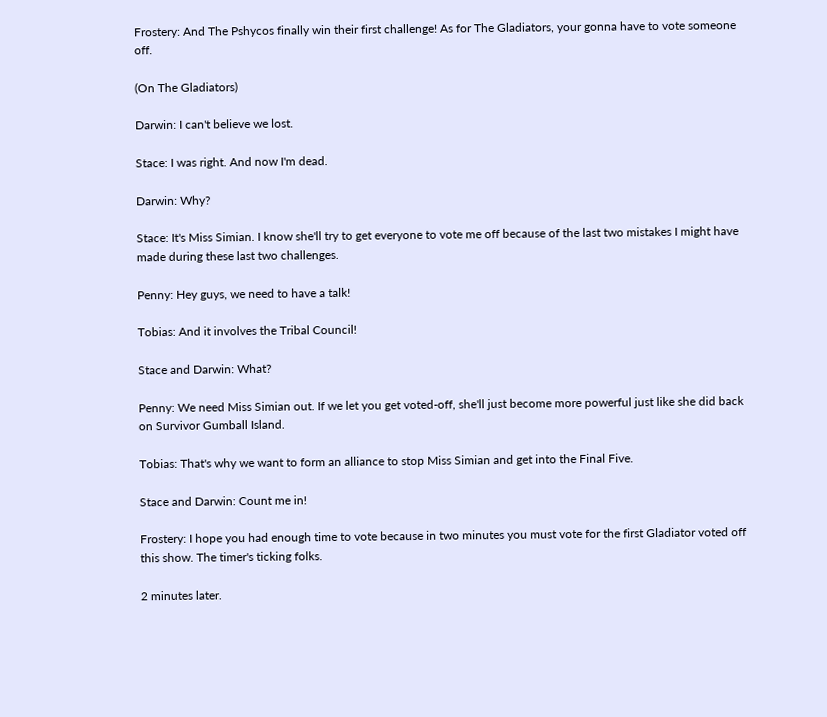Frostery: And The Pshycos finally win their first challenge! As for The Gladiators, your gonna have to vote someone off.

(On The Gladiators)

Darwin: I can't believe we lost.

Stace: I was right. And now I'm dead.

Darwin: Why?

Stace: It's Miss Simian. I know she'll try to get everyone to vote me off because of the last two mistakes I might have made during these last two challenges.

Penny: Hey guys, we need to have a talk!

Tobias: And it involves the Tribal Council!

Stace and Darwin: What?

Penny: We need Miss Simian out. If we let you get voted-off, she'll just become more powerful just like she did back on Survivor Gumball Island.

Tobias: That's why we want to form an alliance to stop Miss Simian and get into the Final Five.

Stace and Darwin: Count me in!

Frostery: I hope you had enough time to vote because in two minutes you must vote for the first Gladiator voted off this show. The timer's ticking folks.

2 minutes later.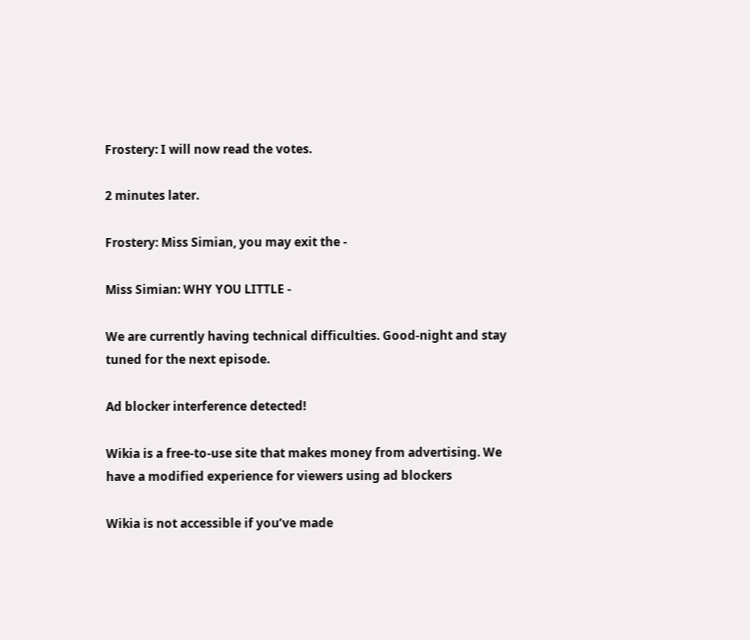Frostery: I will now read the votes.

2 minutes later.

Frostery: Miss Simian, you may exit the -

Miss Simian: WHY YOU LITTLE -

We are currently having technical difficulties. Good-night and stay tuned for the next episode.

Ad blocker interference detected!

Wikia is a free-to-use site that makes money from advertising. We have a modified experience for viewers using ad blockers

Wikia is not accessible if you’ve made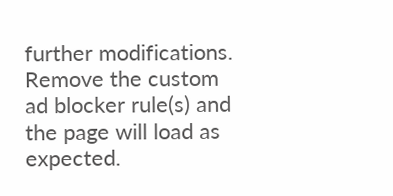further modifications. Remove the custom ad blocker rule(s) and the page will load as expected.